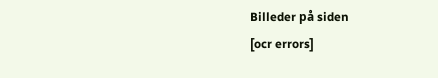Billeder på siden
[ocr errors]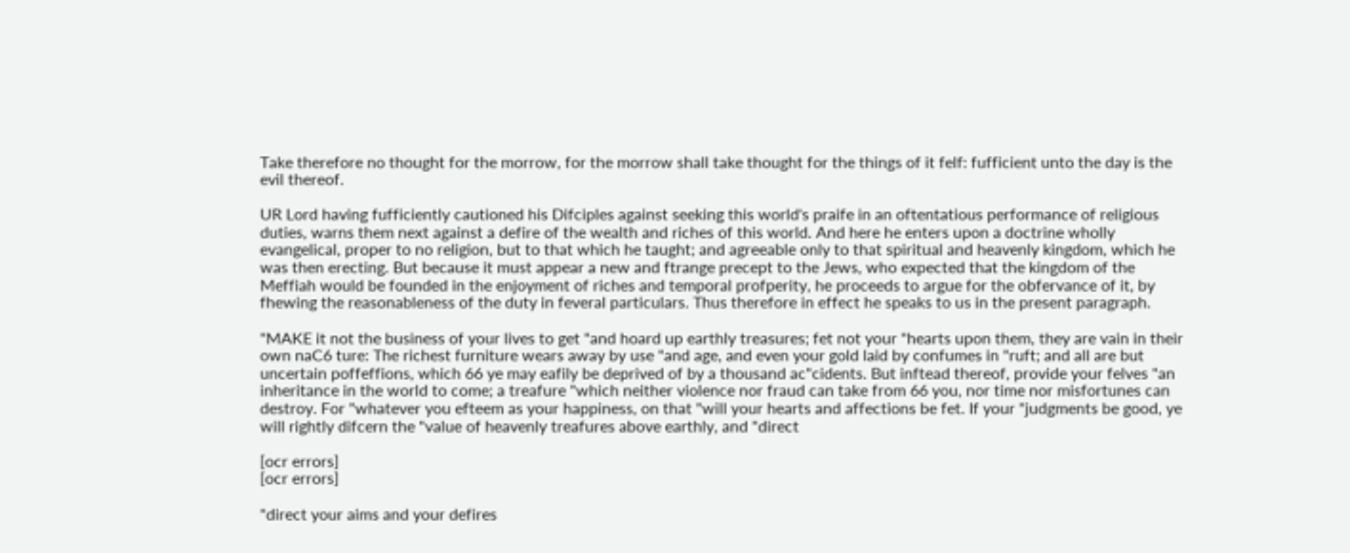Take therefore no thought for the morrow, for the morrow shall take thought for the things of it felf: fufficient unto the day is the evil thereof.

UR Lord having fufficiently cautioned his Difciples against seeking this world's praife in an oftentatious performance of religious duties, warns them next against a defire of the wealth and riches of this world. And here he enters upon a doctrine wholly evangelical, proper to no religion, but to that which he taught; and agreeable only to that spiritual and heavenly kingdom, which he was then erecting. But because it must appear a new and ftrange precept to the Jews, who expected that the kingdom of the Meffiah would be founded in the enjoyment of riches and temporal profperity, he proceeds to argue for the obfervance of it, by fhewing the reasonableness of the duty in feveral particulars. Thus therefore in effect he speaks to us in the present paragraph.

"MAKE it not the business of your lives to get "and hoard up earthly treasures; fet not your "hearts upon them, they are vain in their own naC6 ture: The richest furniture wears away by use "and age, and even your gold laid by confumes in "ruft; and all are but uncertain poffeffions, which 66 ye may eafily be deprived of by a thousand ac"cidents. But inftead thereof, provide your felves "an inheritance in the world to come; a treafure "which neither violence nor fraud can take from 66 you, nor time nor misfortunes can destroy. For "whatever you efteem as your happiness, on that "will your hearts and affections be fet. If your "judgments be good, ye will rightly difcern the "value of heavenly treafures above earthly, and "direct

[ocr errors]
[ocr errors]

"direct your aims and your defires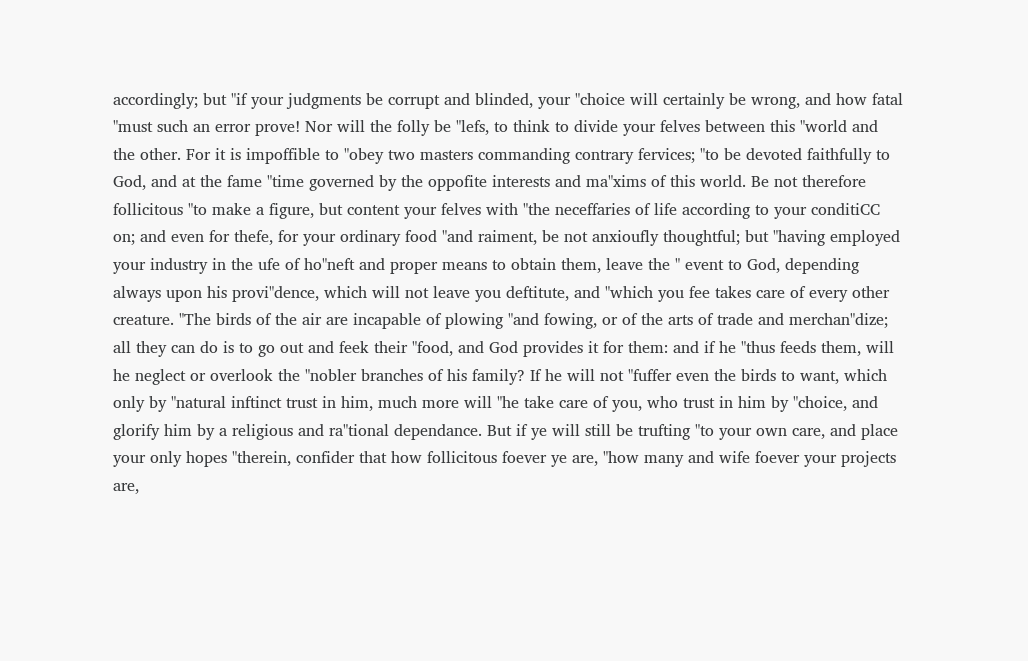accordingly; but "if your judgments be corrupt and blinded, your "choice will certainly be wrong, and how fatal "must such an error prove! Nor will the folly be "lefs, to think to divide your felves between this "world and the other. For it is impoffible to "obey two masters commanding contrary fervices; "to be devoted faithfully to God, and at the fame "time governed by the oppofite interests and ma"xims of this world. Be not therefore follicitous "to make a figure, but content your felves with "the neceffaries of life according to your conditiCC on; and even for thefe, for your ordinary food "and raiment, be not anxioufly thoughtful; but "having employed your industry in the ufe of ho"neft and proper means to obtain them, leave the " event to God, depending always upon his provi"dence, which will not leave you deftitute, and "which you fee takes care of every other creature. "The birds of the air are incapable of plowing "and fowing, or of the arts of trade and merchan"dize; all they can do is to go out and feek their "food, and God provides it for them: and if he "thus feeds them, will he neglect or overlook the "nobler branches of his family? If he will not "fuffer even the birds to want, which only by "natural inftinct trust in him, much more will "he take care of you, who trust in him by "choice, and glorify him by a religious and ra"tional dependance. But if ye will still be trufting "to your own care, and place your only hopes "therein, confider that how follicitous foever ye are, "how many and wife foever your projects are,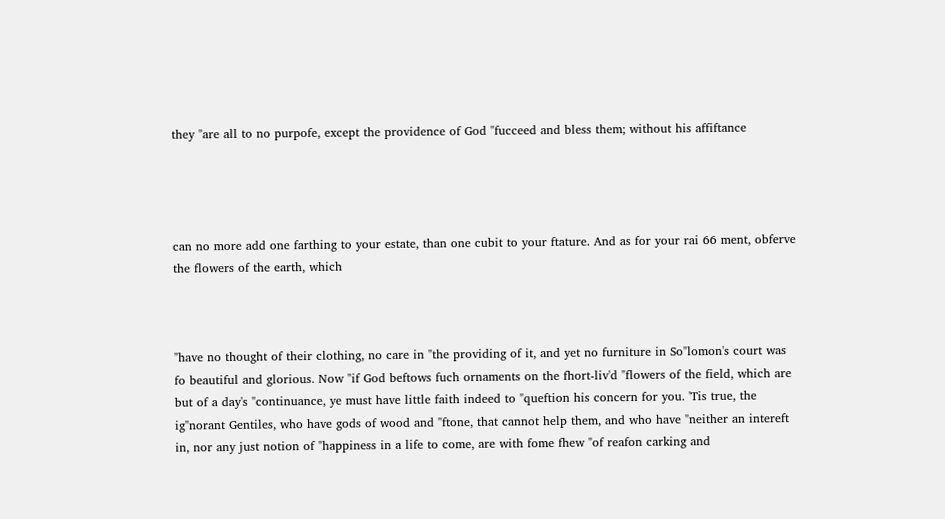they "are all to no purpofe, except the providence of God "fucceed and bless them; without his affiftance




can no more add one farthing to your estate, than one cubit to your ftature. And as for your rai 66 ment, obferve the flowers of the earth, which



"have no thought of their clothing, no care in "the providing of it, and yet no furniture in So"lomon's court was fo beautiful and glorious. Now "if God beftows fuch ornaments on the fhort-liv'd "flowers of the field, which are but of a day's "continuance, ye must have little faith indeed to "queftion his concern for you. 'Tis true, the ig"norant Gentiles, who have gods of wood and "ftone, that cannot help them, and who have "neither an intereft in, nor any just notion of "happiness in a life to come, are with fome fhew "of reafon carking and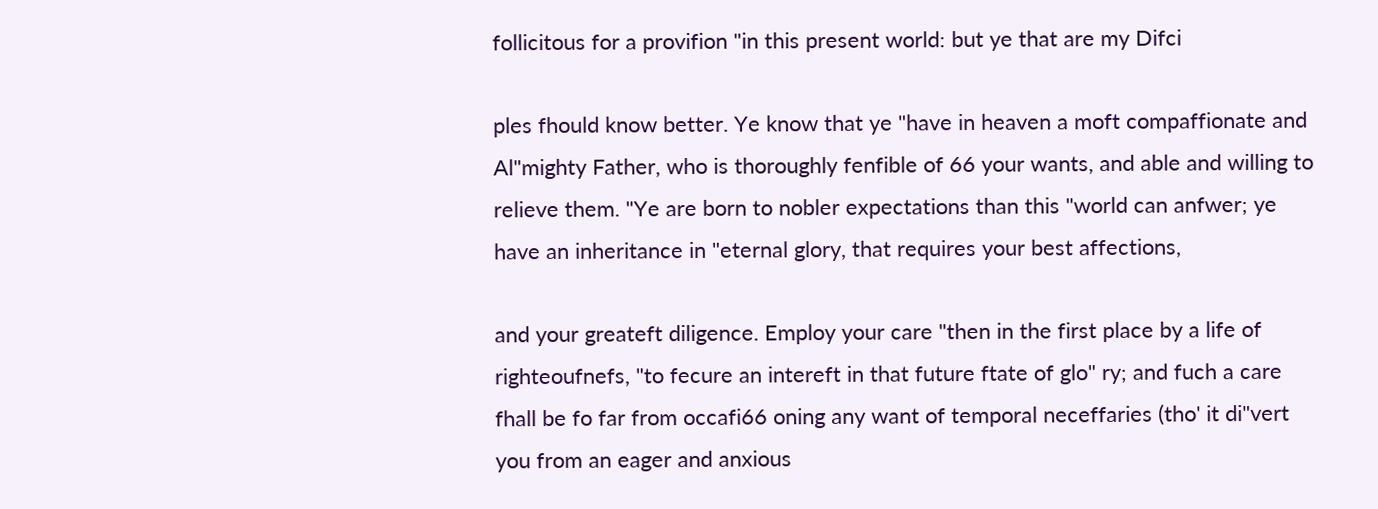follicitous for a provifion "in this present world: but ye that are my Difci

ples fhould know better. Ye know that ye "have in heaven a moft compaffionate and Al"mighty Father, who is thoroughly fenfible of 66 your wants, and able and willing to relieve them. "Ye are born to nobler expectations than this "world can anfwer; ye have an inheritance in "eternal glory, that requires your best affections,

and your greateft diligence. Employ your care "then in the first place by a life of righteoufnefs, "to fecure an intereft in that future ftate of glo" ry; and fuch a care fhall be fo far from occafi66 oning any want of temporal neceffaries (tho' it di"vert you from an eager and anxious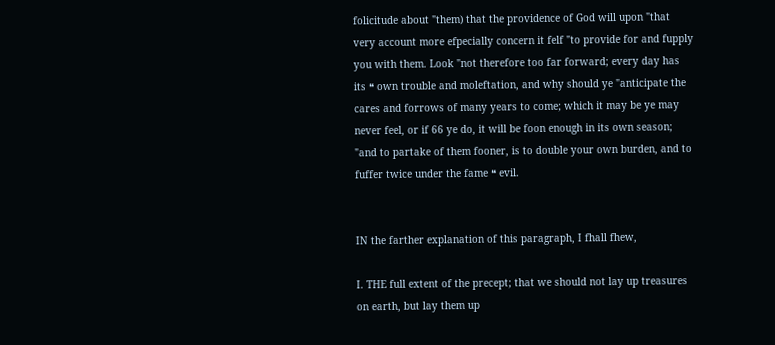folicitude about "them) that the providence of God will upon "that very account more efpecially concern it felf "to provide for and fupply you with them. Look "not therefore too far forward; every day has its ❝ own trouble and moleftation, and why should ye "anticipate the cares and forrows of many years to come; which it may be ye may never feel, or if 66 ye do, it will be foon enough in its own season; "and to partake of them fooner, is to double your own burden, and to fuffer twice under the fame ❝ evil.


IN the farther explanation of this paragraph, I fhall fhew,

I. THE full extent of the precept; that we should not lay up treasures on earth, but lay them up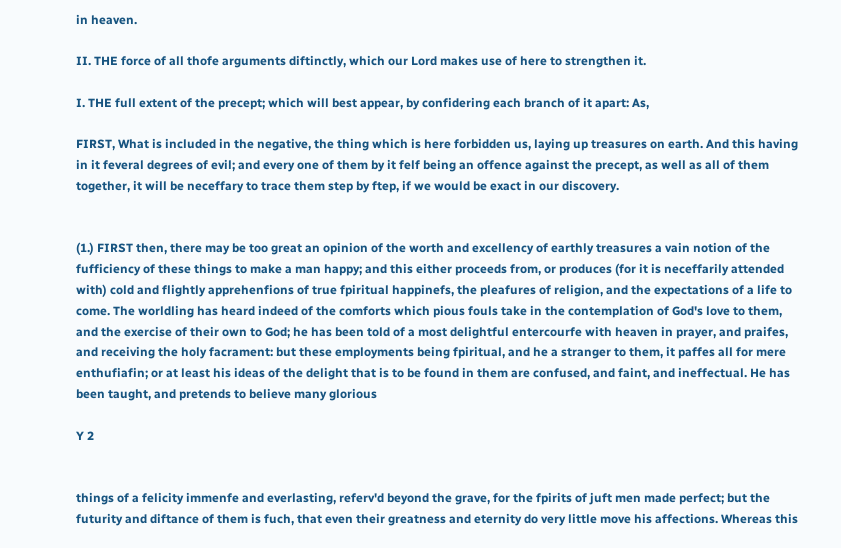in heaven.

II. THE force of all thofe arguments diftinctly, which our Lord makes use of here to strengthen it.

I. THE full extent of the precept; which will best appear, by confidering each branch of it apart: As,

FIRST, What is included in the negative, the thing which is here forbidden us, laying up treasures on earth. And this having in it feveral degrees of evil; and every one of them by it felf being an offence against the precept, as well as all of them together, it will be neceffary to trace them step by ftep, if we would be exact in our discovery.


(1.) FIRST then, there may be too great an opinion of the worth and excellency of earthly treasures a vain notion of the fufficiency of these things to make a man happy; and this either proceeds from, or produces (for it is neceffarily attended with) cold and flightly apprehenfions of true fpiritual happinefs, the pleafures of religion, and the expectations of a life to come. The worldling has heard indeed of the comforts which pious fouls take in the contemplation of God's love to them, and the exercise of their own to God; he has been told of a most delightful entercourfe with heaven in prayer, and praifes, and receiving the holy facrament: but these employments being fpiritual, and he a stranger to them, it paffes all for mere enthufiafin; or at least his ideas of the delight that is to be found in them are confused, and faint, and ineffectual. He has been taught, and pretends to believe many glorious

Y 2


things of a felicity immenfe and everlasting, referv'd beyond the grave, for the fpirits of juft men made perfect; but the futurity and diftance of them is fuch, that even their greatness and eternity do very little move his affections. Whereas this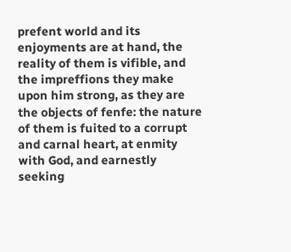prefent world and its enjoyments are at hand, the reality of them is vifible, and the impreffions they make upon him strong, as they are the objects of fenfe: the nature of them is fuited to a corrupt and carnal heart, at enmity with God, and earnestly seeking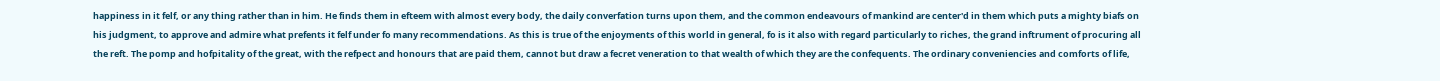happiness in it felf, or any thing rather than in him. He finds them in efteem with almost every body, the daily converfation turns upon them, and the common endeavours of mankind are center'd in them which puts a mighty biafs on his judgment, to approve and admire what prefents it felf under fo many recommendations. As this is true of the enjoyments of this world in general, fo is it also with regard particularly to riches, the grand inftrument of procuring all the reft. The pomp and hofpitality of the great, with the refpect and honours that are paid them, cannot but draw a fecret veneration to that wealth of which they are the confequents. The ordinary conveniencies and comforts of life,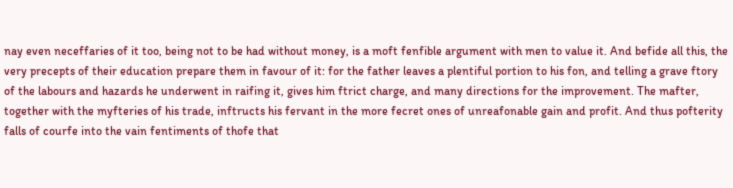nay even neceffaries of it too, being not to be had without money, is a moft fenfible argument with men to value it. And befide all this, the very precepts of their education prepare them in favour of it: for the father leaves a plentiful portion to his fon, and telling a grave ftory of the labours and hazards he underwent in raifing it, gives him ftrict charge, and many directions for the improvement. The mafter, together with the myfteries of his trade, inftructs his fervant in the more fecret ones of unreafonable gain and profit. And thus pofterity falls of courfe into the vain fentiments of thofe that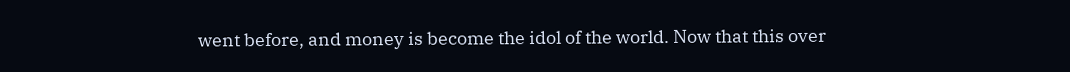went before, and money is become the idol of the world. Now that this over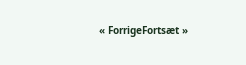« ForrigeFortsæt »